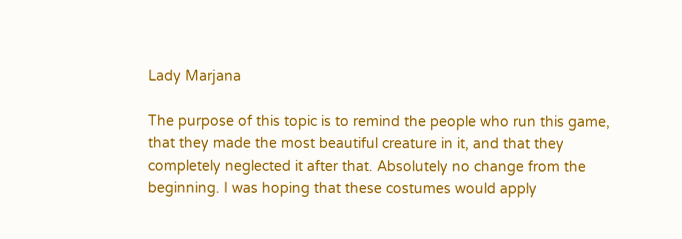Lady Marjana

The purpose of this topic is to remind the people who run this game, that they made the most beautiful creature in it, and that they completely neglected it after that. Absolutely no change from the beginning. I was hoping that these costumes would apply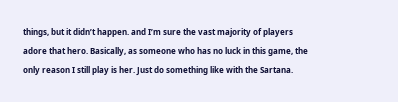things, but it didn’t happen. and I’m sure the vast majority of players adore that hero. Basically, as someone who has no luck in this game, the only reason I still play is her. Just do something like with the Sartana.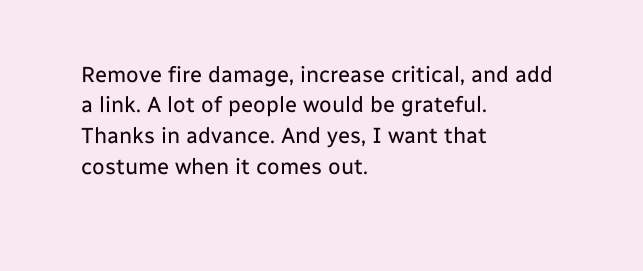Remove fire damage, increase critical, and add a link. A lot of people would be grateful. Thanks in advance. And yes, I want that costume when it comes out.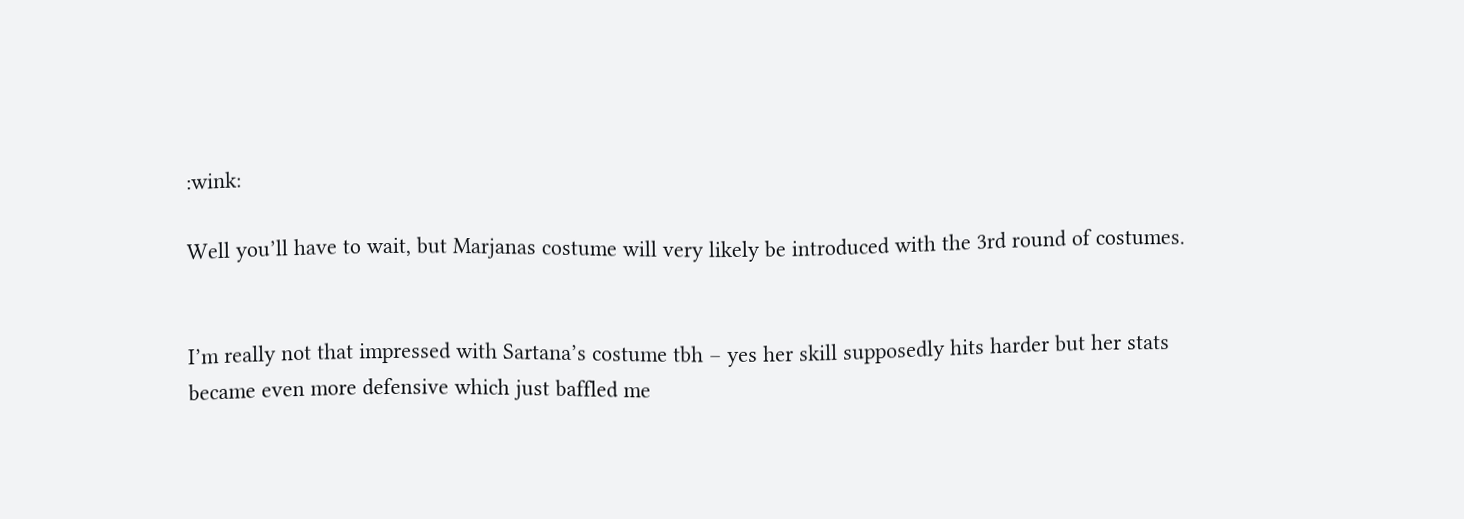:wink:

Well you’ll have to wait, but Marjanas costume will very likely be introduced with the 3rd round of costumes.


I’m really not that impressed with Sartana’s costume tbh – yes her skill supposedly hits harder but her stats became even more defensive which just baffled me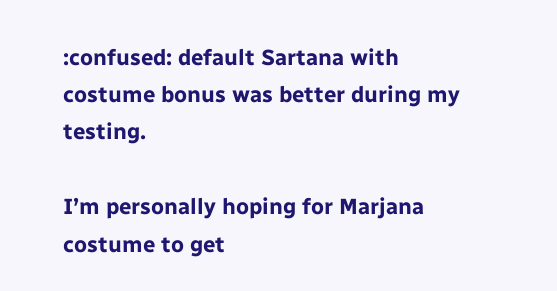:confused: default Sartana with costume bonus was better during my testing.

I’m personally hoping for Marjana costume to get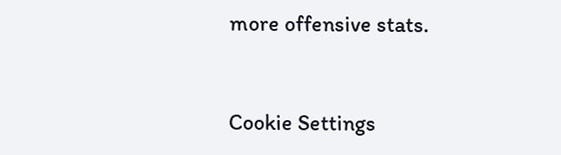more offensive stats.


Cookie Settings